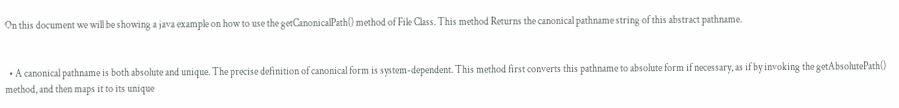On this document we will be showing a java example on how to use the getCanonicalPath() method of File Class. This method Returns the canonical pathname string of this abstract pathname.


  • A canonical pathname is both absolute and unique. The precise definition of canonical form is system-dependent. This method first converts this pathname to absolute form if necessary, as if by invoking the getAbsolutePath() method, and then maps it to its unique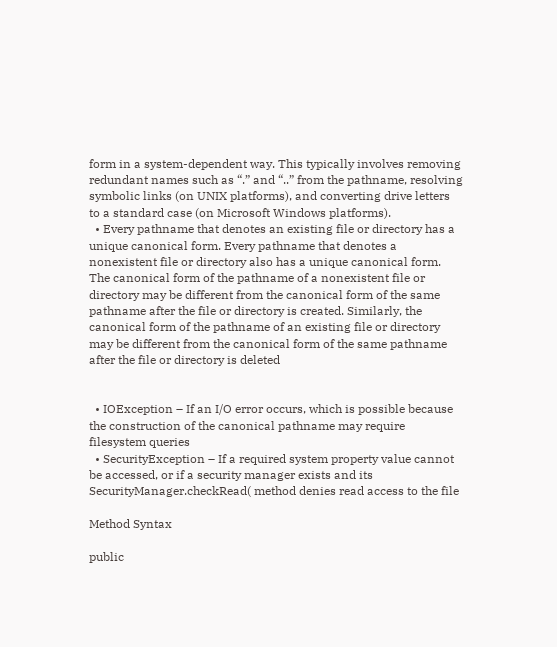form in a system-dependent way. This typically involves removing redundant names such as “.” and “..” from the pathname, resolving symbolic links (on UNIX platforms), and converting drive letters to a standard case (on Microsoft Windows platforms).
  • Every pathname that denotes an existing file or directory has a unique canonical form. Every pathname that denotes a nonexistent file or directory also has a unique canonical form. The canonical form of the pathname of a nonexistent file or directory may be different from the canonical form of the same pathname after the file or directory is created. Similarly, the canonical form of the pathname of an existing file or directory may be different from the canonical form of the same pathname after the file or directory is deleted


  • IOException – If an I/O error occurs, which is possible because the construction of the canonical pathname may require filesystem queries
  • SecurityException – If a required system property value cannot be accessed, or if a security manager exists and its SecurityManager.checkRead( method denies read access to the file

Method Syntax

public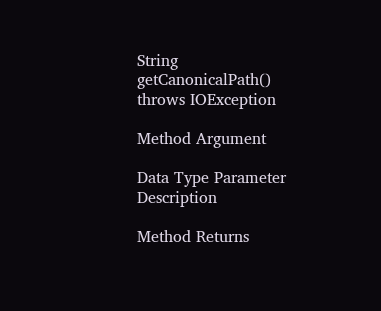String getCanonicalPath()
throws IOException

Method Argument

Data Type Parameter Description

Method Returns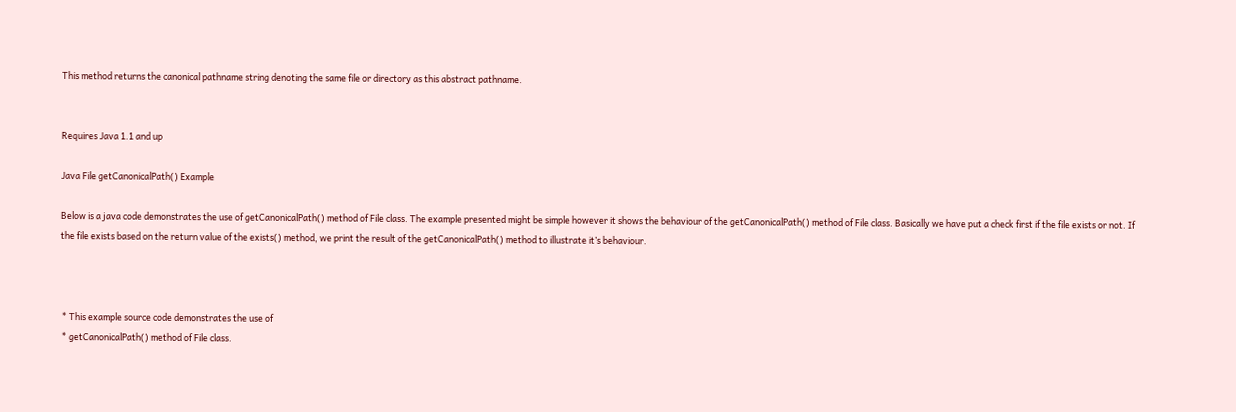This method returns the canonical pathname string denoting the same file or directory as this abstract pathname.


Requires Java 1.1 and up

Java File getCanonicalPath() Example

Below is a java code demonstrates the use of getCanonicalPath() method of File class. The example presented might be simple however it shows the behaviour of the getCanonicalPath() method of File class. Basically we have put a check first if the file exists or not. If the file exists based on the return value of the exists() method, we print the result of the getCanonicalPath() method to illustrate it’s behaviour.



 * This example source code demonstrates the use of
 * getCanonicalPath() method of File class.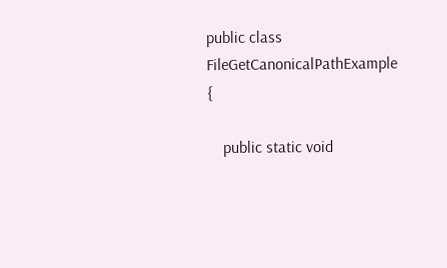public class FileGetCanonicalPathExample {

    public static void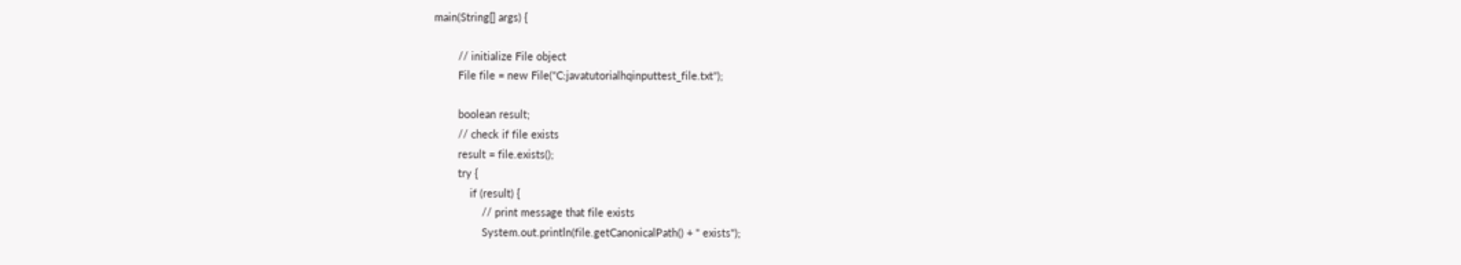main(String[] args) {

        // initialize File object
        File file = new File("C:javatutorialhqinputtest_file.txt");

        boolean result;
        // check if file exists
        result = file.exists();
        try {
            if (result) {
                // print message that file exists
                System.out.println(file.getCanonicalPath() + " exists");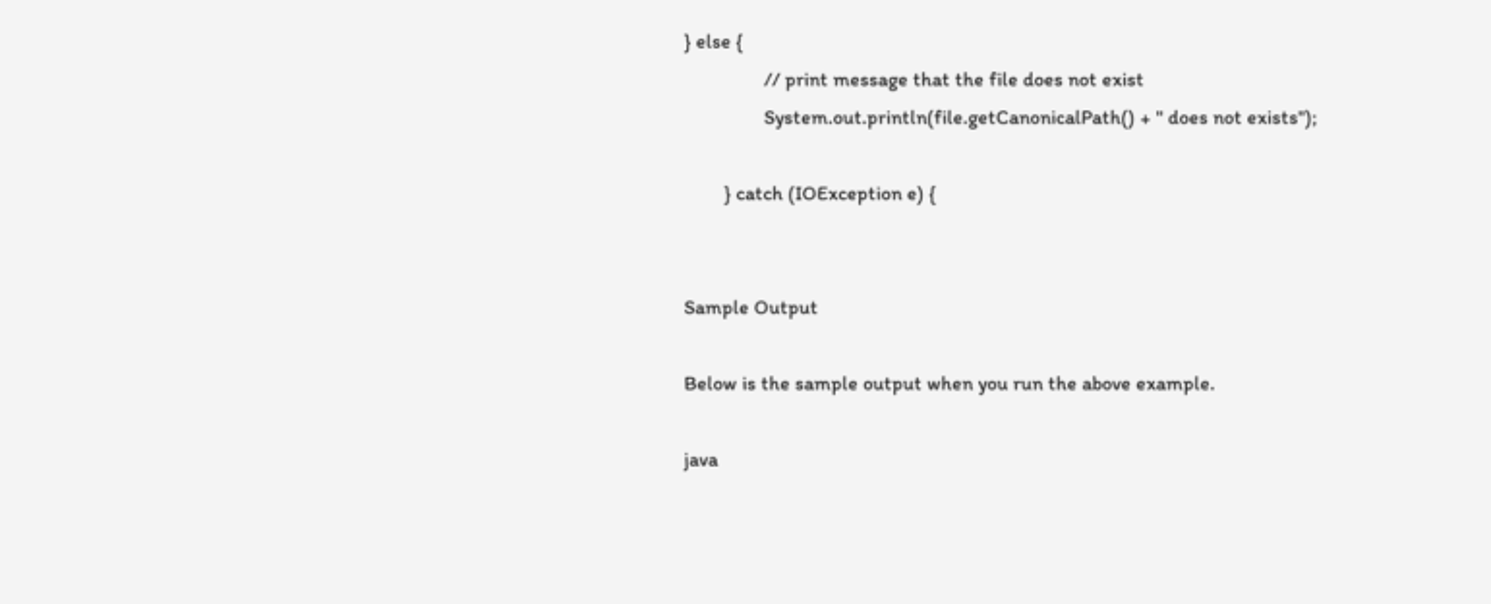} else {
                // print message that the file does not exist
                System.out.println(file.getCanonicalPath() + " does not exists");

        } catch (IOException e) {


Sample Output

Below is the sample output when you run the above example.

java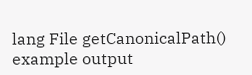lang File getCanonicalPath() example output